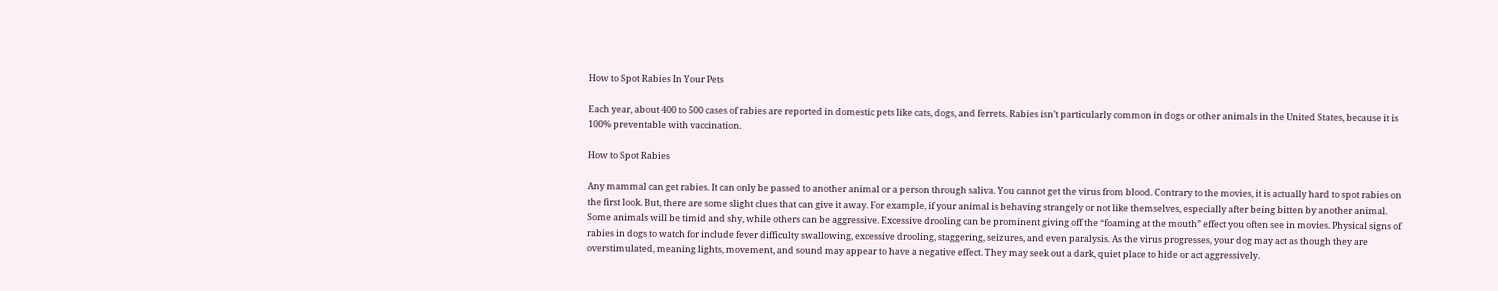How to Spot Rabies In Your Pets

Each year, about 400 to 500 cases of rabies are reported in domestic pets like cats, dogs, and ferrets. Rabies isn’t particularly common in dogs or other animals in the United States, because it is 100% preventable with vaccination.

How to Spot Rabies

Any mammal can get rabies. It can only be passed to another animal or a person through saliva. You cannot get the virus from blood. Contrary to the movies, it is actually hard to spot rabies on the first look. But, there are some slight clues that can give it away. For example, if your animal is behaving strangely or not like themselves, especially after being bitten by another animal. Some animals will be timid and shy, while others can be aggressive. Excessive drooling can be prominent giving off the “foaming at the mouth” effect you often see in movies. Physical signs of rabies in dogs to watch for include fever difficulty swallowing, excessive drooling, staggering, seizures, and even paralysis. As the virus progresses, your dog may act as though they are overstimulated, meaning lights, movement, and sound may appear to have a negative effect. They may seek out a dark, quiet place to hide or act aggressively.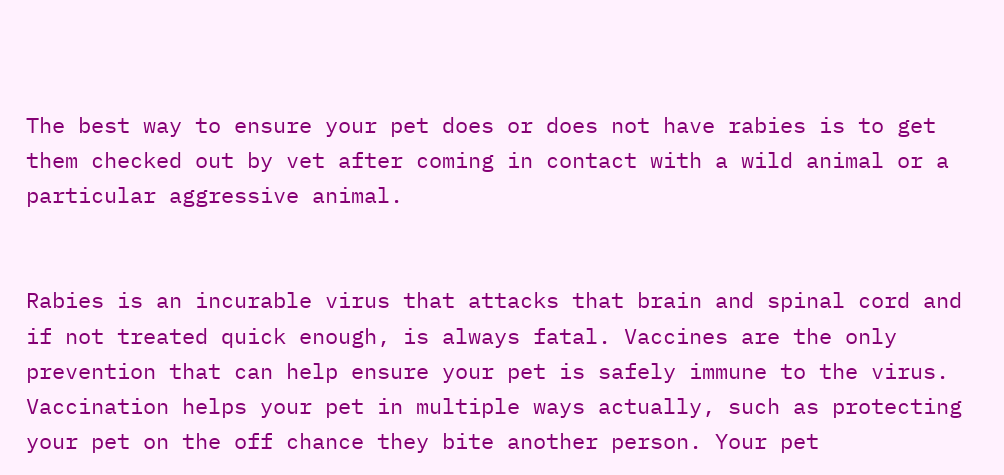The best way to ensure your pet does or does not have rabies is to get them checked out by vet after coming in contact with a wild animal or a particular aggressive animal.


Rabies is an incurable virus that attacks that brain and spinal cord and if not treated quick enough, is always fatal. Vaccines are the only prevention that can help ensure your pet is safely immune to the virus. Vaccination helps your pet in multiple ways actually, such as protecting your pet on the off chance they bite another person. Your pet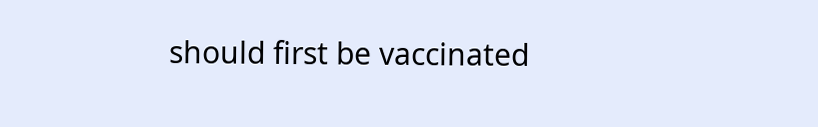should first be vaccinated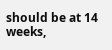should be at 14 weeks,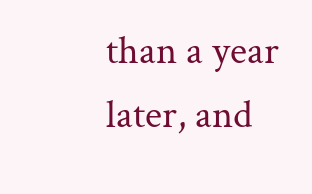than a year later, and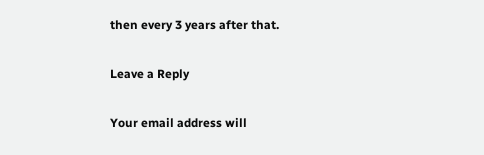then every 3 years after that.

Leave a Reply

Your email address will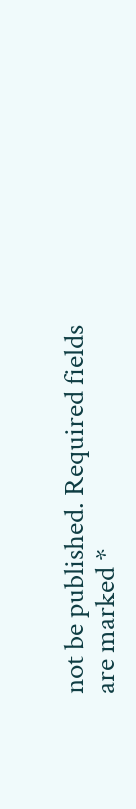not be published. Required fields are marked *